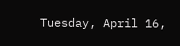Tuesday, April 16,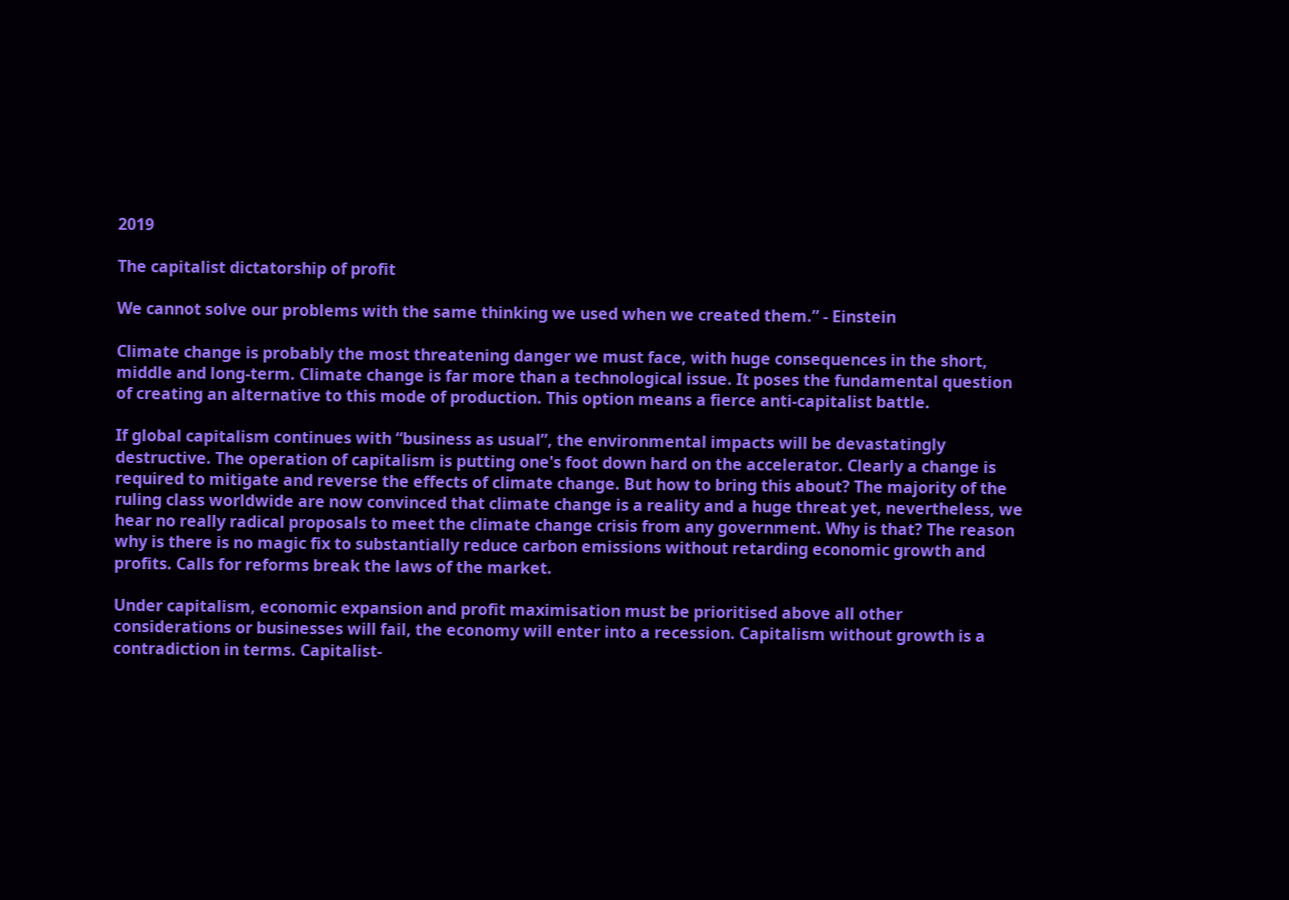2019

The capitalist dictatorship of profit

We cannot solve our problems with the same thinking we used when we created them.” - Einstein

Climate change is probably the most threatening danger we must face, with huge consequences in the short, middle and long-term. Climate change is far more than a technological issue. It poses the fundamental question of creating an alternative to this mode of production. This option means a fierce anti-capitalist battle.

If global capitalism continues with “business as usual”, the environmental impacts will be devastatingly destructive. The operation of capitalism is putting one's foot down hard on the accelerator. Clearly a change is required to mitigate and reverse the effects of climate change. But how to bring this about? The majority of the ruling class worldwide are now convinced that climate change is a reality and a huge threat yet, nevertheless, we hear no really radical proposals to meet the climate change crisis from any government. Why is that? The reason why is there is no magic fix to substantially reduce carbon emissions without retarding economic growth and profits. Calls for reforms break the laws of the market.

Under capitalism, economic expansion and profit maximisation must be prioritised above all other considerations or businesses will fail, the economy will enter into a recession. Capitalism without growth is a contradiction in terms. Capitalist-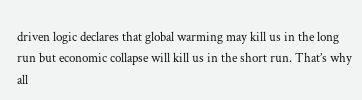driven logic declares that global warming may kill us in the long run but economic collapse will kill us in the short run. That’s why all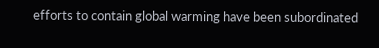efforts to contain global warming have been subordinated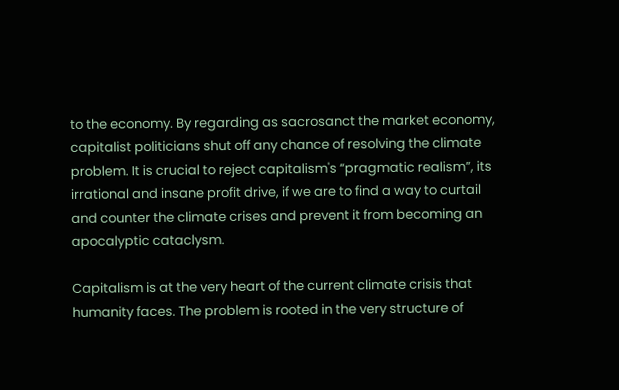to the economy. By regarding as sacrosanct the market economy, capitalist politicians shut off any chance of resolving the climate problem. It is crucial to reject capitalism's “pragmatic realism”, its irrational and insane profit drive, if we are to find a way to curtail and counter the climate crises and prevent it from becoming an apocalyptic cataclysm.

Capitalism is at the very heart of the current climate crisis that humanity faces. The problem is rooted in the very structure of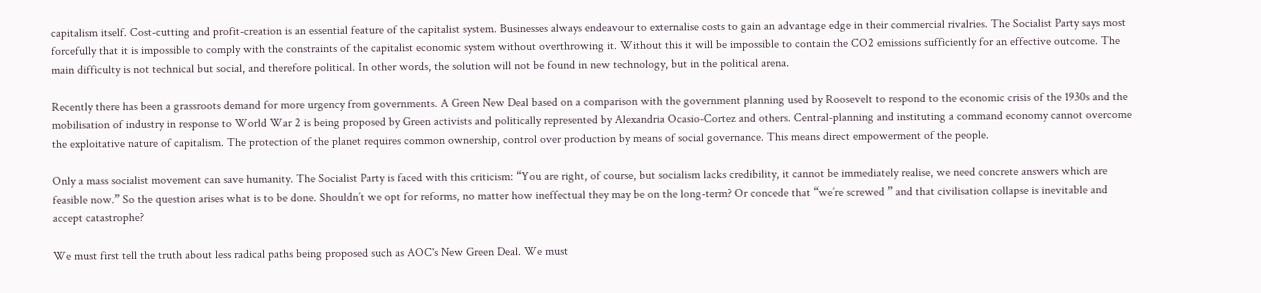capitalism itself. Cost-cutting and profit-creation is an essential feature of the capitalist system. Businesses always endeavour to externalise costs to gain an advantage edge in their commercial rivalries. The Socialist Party says most forcefully that it is impossible to comply with the constraints of the capitalist economic system without overthrowing it. Without this it will be impossible to contain the CO2 emissions sufficiently for an effective outcome. The main difficulty is not technical but social, and therefore political. In other words, the solution will not be found in new technology, but in the political arena.

Recently there has been a grassroots demand for more urgency from governments. A Green New Deal based on a comparison with the government planning used by Roosevelt to respond to the economic crisis of the 1930s and the mobilisation of industry in response to World War 2 is being proposed by Green activists and politically represented by Alexandria Ocasio-Cortez and others. Central-planning and instituting a command economy cannot overcome the exploitative nature of capitalism. The protection of the planet requires common ownership, control over production by means of social governance. This means direct empowerment of the people.

Only a mass socialist movement can save humanity. The Socialist Party is faced with this criticism: “You are right, of course, but socialism lacks credibility, it cannot be immediately realise, we need concrete answers which are feasible now.” So the question arises what is to be done. Shouldn’t we opt for reforms, no matter how ineffectual they may be on the long-term? Or concede that “we’re screwed ” and that civilisation collapse is inevitable and accept catastrophe?

We must first tell the truth about less radical paths being proposed such as AOC's New Green Deal. We must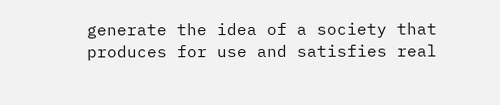generate the idea of a society that produces for use and satisfies real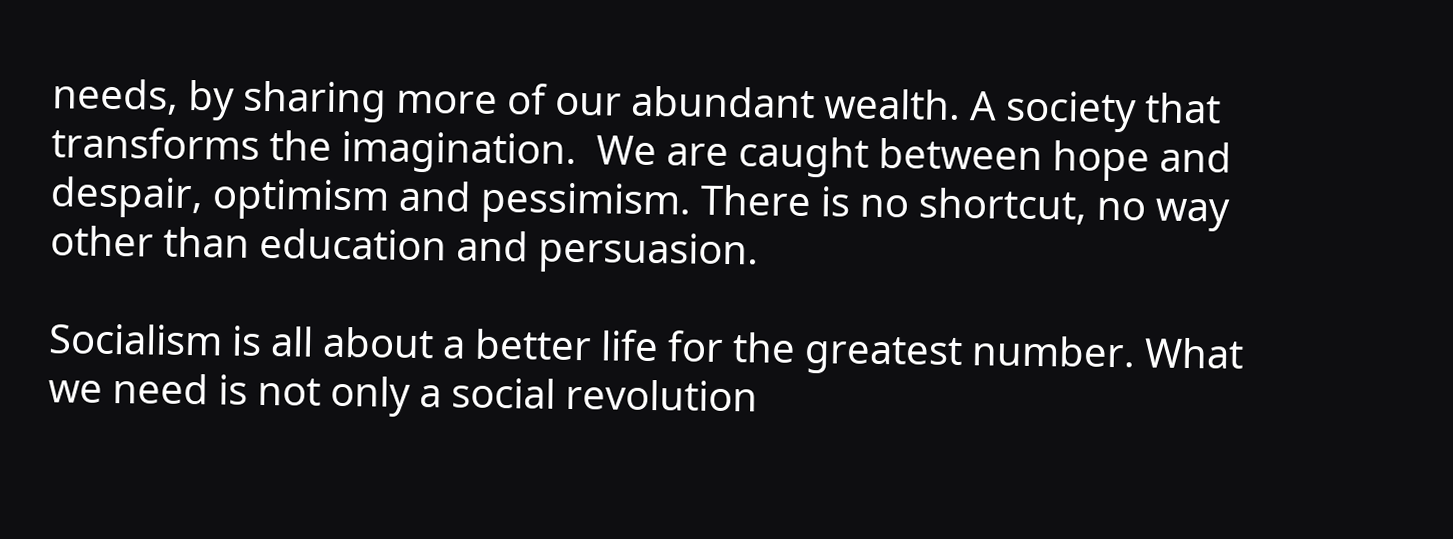needs, by sharing more of our abundant wealth. A society that transforms the imagination.  We are caught between hope and despair, optimism and pessimism. There is no shortcut, no way other than education and persuasion.

Socialism is all about a better life for the greatest number. What we need is not only a social revolution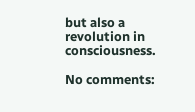but also a revolution in consciousness.

No comments: